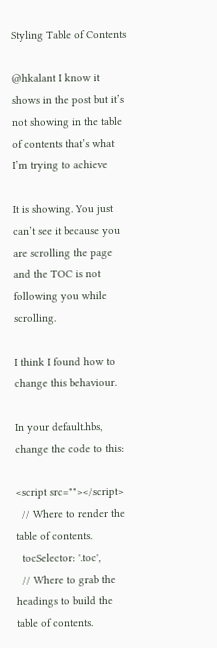Styling Table of Contents

@hkalant I know it shows in the post but it’s not showing in the table of contents that’s what I’m trying to achieve

It is showing. You just can’t see it because you are scrolling the page and the TOC is not following you while scrolling.

I think I found how to change this behaviour.

In your default.hbs, change the code to this:

<script src=""></script>
  // Where to render the table of contents.
  tocSelector: '.toc',
  // Where to grab the headings to build the table of contents.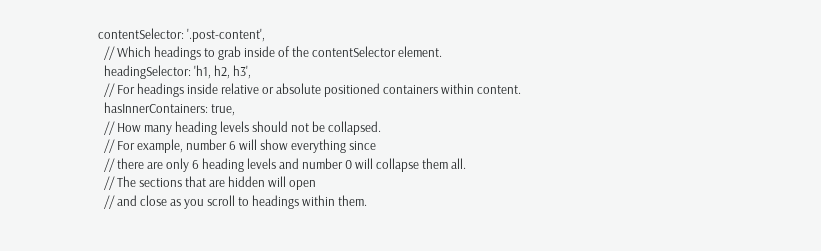contentSelector: '.post-content',
  // Which headings to grab inside of the contentSelector element.
  headingSelector: 'h1, h2, h3',
  // For headings inside relative or absolute positioned containers within content.
  hasInnerContainers: true,
  // How many heading levels should not be collapsed.
  // For example, number 6 will show everything since
  // there are only 6 heading levels and number 0 will collapse them all.
  // The sections that are hidden will open
  // and close as you scroll to headings within them.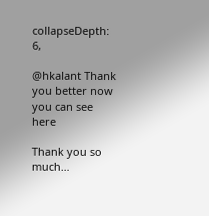collapseDepth: 6,

@hkalant Thank you better now you can see here

Thank you so much…